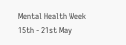Mental Health Week 15th - 21st May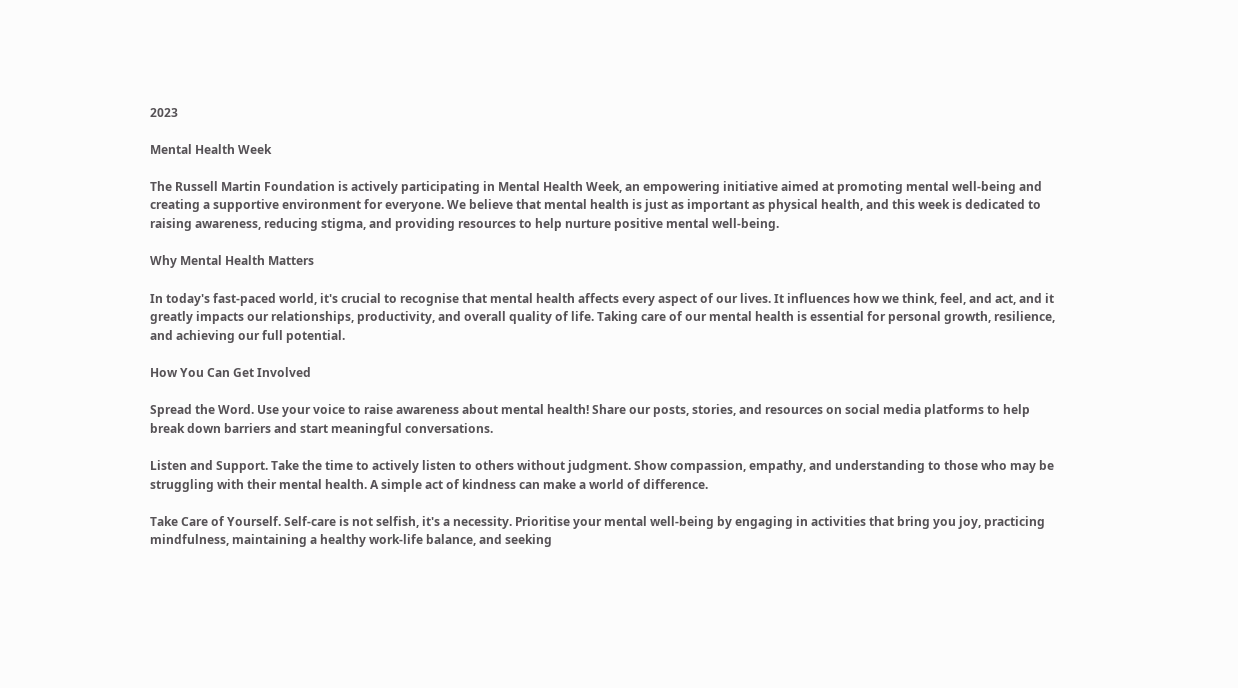2023

Mental Health Week

The Russell Martin Foundation is actively participating in Mental Health Week, an empowering initiative aimed at promoting mental well-being and creating a supportive environment for everyone. We believe that mental health is just as important as physical health, and this week is dedicated to raising awareness, reducing stigma, and providing resources to help nurture positive mental well-being.

Why Mental Health Matters

In today's fast-paced world, it's crucial to recognise that mental health affects every aspect of our lives. It influences how we think, feel, and act, and it greatly impacts our relationships, productivity, and overall quality of life. Taking care of our mental health is essential for personal growth, resilience, and achieving our full potential.

How You Can Get Involved

Spread the Word. Use your voice to raise awareness about mental health! Share our posts, stories, and resources on social media platforms to help break down barriers and start meaningful conversations.

Listen and Support. Take the time to actively listen to others without judgment. Show compassion, empathy, and understanding to those who may be struggling with their mental health. A simple act of kindness can make a world of difference.

Take Care of Yourself. Self-care is not selfish, it's a necessity. Prioritise your mental well-being by engaging in activities that bring you joy, practicing mindfulness, maintaining a healthy work-life balance, and seeking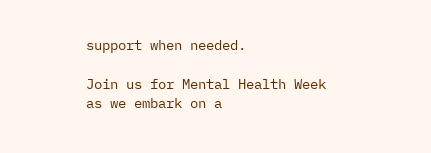support when needed.

Join us for Mental Health Week as we embark on a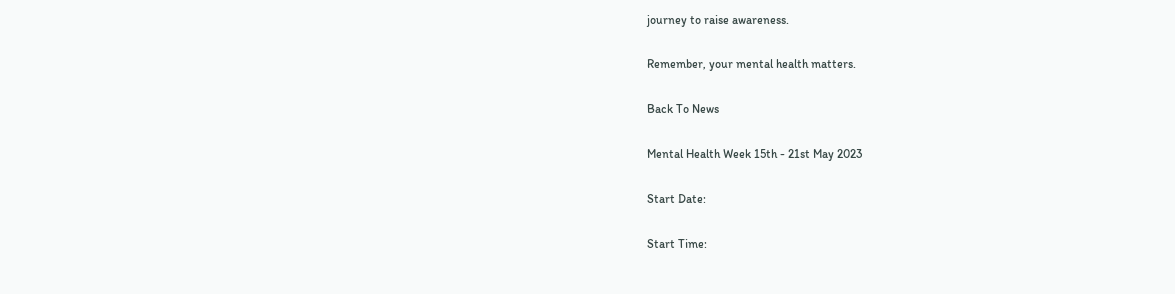journey to raise awareness.

Remember, your mental health matters.

Back To News

Mental Health Week 15th - 21st May 2023

Start Date:

Start Time: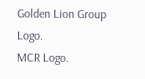Golden Lion Group Logo.
MCR Logo.